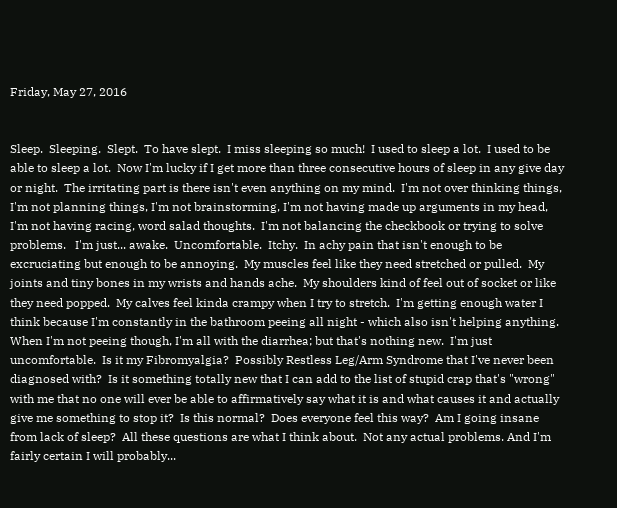Friday, May 27, 2016


Sleep.  Sleeping.  Slept.  To have slept.  I miss sleeping so much!  I used to sleep a lot.  I used to be able to sleep a lot.  Now I'm lucky if I get more than three consecutive hours of sleep in any give day or night.  The irritating part is there isn't even anything on my mind.  I'm not over thinking things, I'm not planning things, I'm not brainstorming, I'm not having made up arguments in my head, I'm not having racing, word salad thoughts.  I'm not balancing the checkbook or trying to solve problems.   I'm just... awake.  Uncomfortable.  Itchy.  In achy pain that isn't enough to be excruciating but enough to be annoying.  My muscles feel like they need stretched or pulled.  My joints and tiny bones in my wrists and hands ache.  My shoulders kind of feel out of socket or like they need popped.  My calves feel kinda crampy when I try to stretch.  I'm getting enough water I think because I'm constantly in the bathroom peeing all night - which also isn't helping anything.  When I'm not peeing though, I'm all with the diarrhea; but that's nothing new.  I'm just uncomfortable.  Is it my Fibromyalgia?  Possibly Restless Leg/Arm Syndrome that I've never been diagnosed with?  Is it something totally new that I can add to the list of stupid crap that's "wrong" with me that no one will ever be able to affirmatively say what it is and what causes it and actually give me something to stop it?  Is this normal?  Does everyone feel this way?  Am I going insane from lack of sleep?  All these questions are what I think about.  Not any actual problems. And I'm fairly certain I will probably...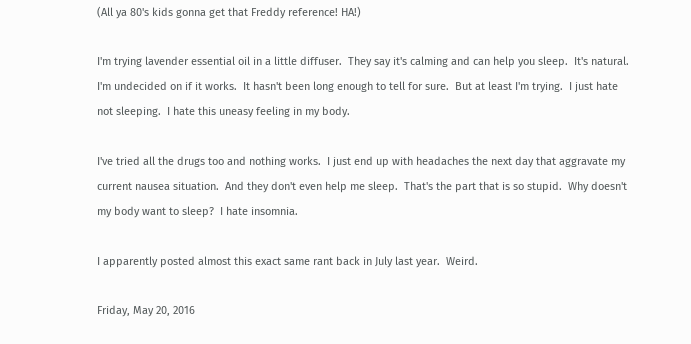(All ya 80's kids gonna get that Freddy reference! HA!)

I'm trying lavender essential oil in a little diffuser.  They say it's calming and can help you sleep.  It's natural.  I'm undecided on if it works.  It hasn't been long enough to tell for sure.  But at least I'm trying.  I just hate not sleeping.  I hate this uneasy feeling in my body.

I've tried all the drugs too and nothing works.  I just end up with headaches the next day that aggravate my current nausea situation.  And they don't even help me sleep.  That's the part that is so stupid.  Why doesn't my body want to sleep?  I hate insomnia.

I apparently posted almost this exact same rant back in July last year.  Weird.

Friday, May 20, 2016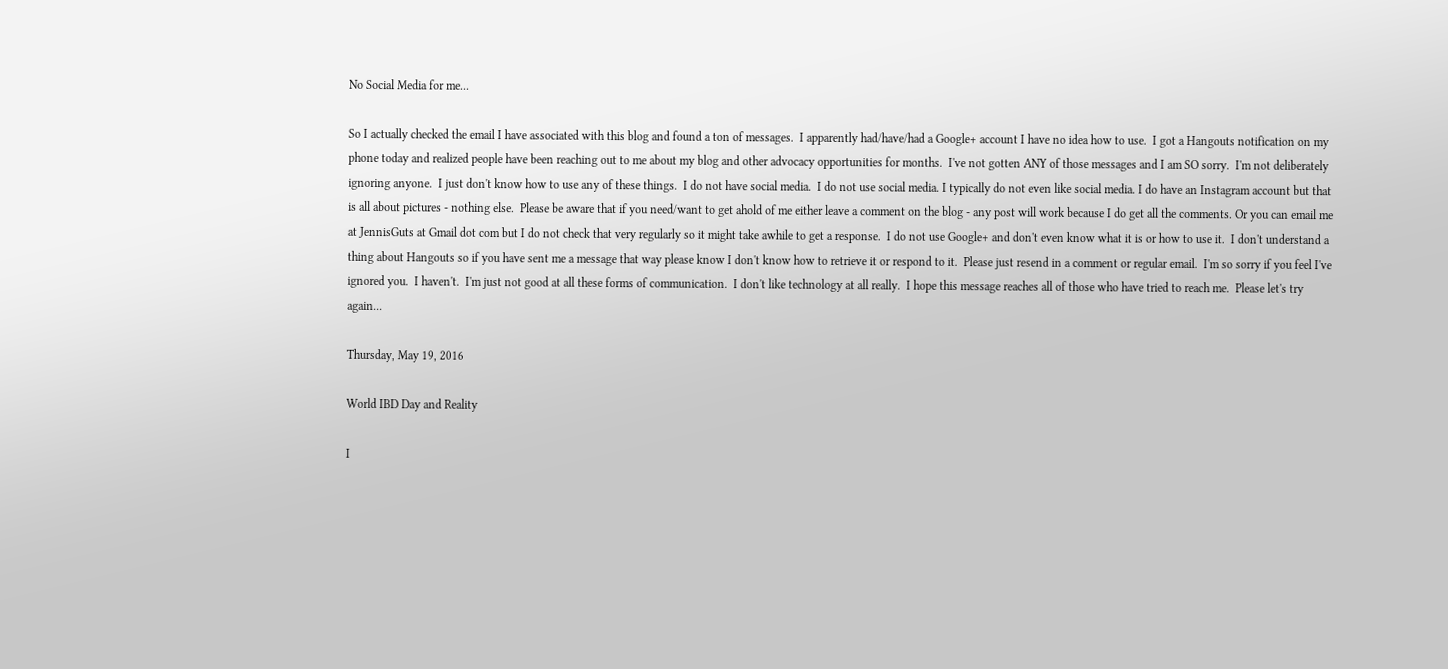No Social Media for me...

So I actually checked the email I have associated with this blog and found a ton of messages.  I apparently had/have/had a Google+ account I have no idea how to use.  I got a Hangouts notification on my phone today and realized people have been reaching out to me about my blog and other advocacy opportunities for months.  I've not gotten ANY of those messages and I am SO sorry.  I'm not deliberately ignoring anyone.  I just don't know how to use any of these things.  I do not have social media.  I do not use social media. I typically do not even like social media. I do have an Instagram account but that is all about pictures - nothing else.  Please be aware that if you need/want to get ahold of me either leave a comment on the blog - any post will work because I do get all the comments. Or you can email me at JennisGuts at Gmail dot com but I do not check that very regularly so it might take awhile to get a response.  I do not use Google+ and don't even know what it is or how to use it.  I don't understand a thing about Hangouts so if you have sent me a message that way please know I don't know how to retrieve it or respond to it.  Please just resend in a comment or regular email.  I'm so sorry if you feel I've ignored you.  I haven't.  I'm just not good at all these forms of communication.  I don't like technology at all really.  I hope this message reaches all of those who have tried to reach me.  Please let's try again...

Thursday, May 19, 2016

World IBD Day and Reality

I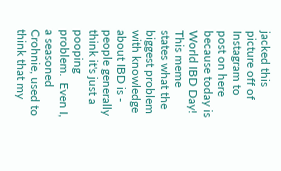jacked this picture off of Instagram to post on here because today is World IBD Day! This meme states what the biggest problem with knowledge about IBD is - people generally think it's just a pooping problem.  Even I, a seasoned Crohnie, used to think that my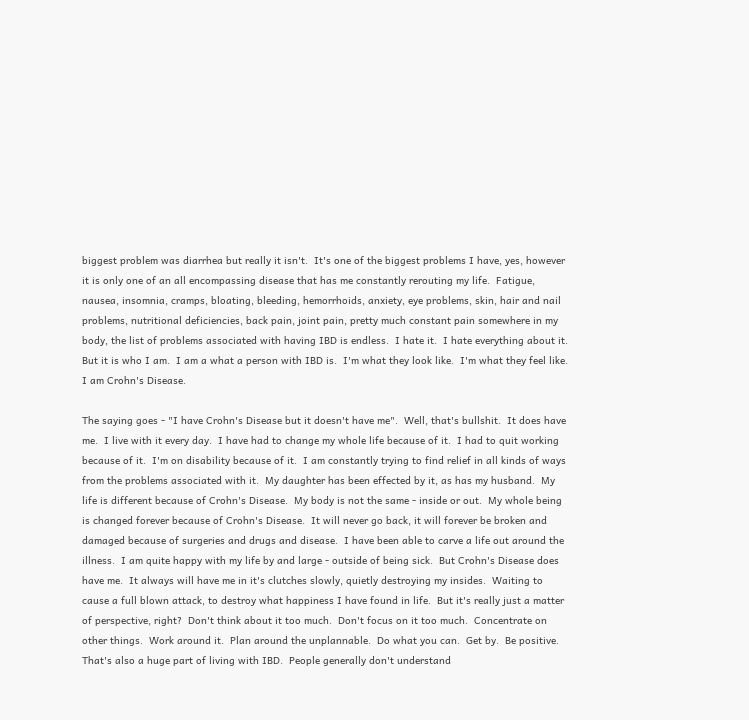biggest problem was diarrhea but really it isn't.  It's one of the biggest problems I have, yes, however it is only one of an all encompassing disease that has me constantly rerouting my life.  Fatigue, nausea, insomnia, cramps, bloating, bleeding, hemorrhoids, anxiety, eye problems, skin, hair and nail problems, nutritional deficiencies, back pain, joint pain, pretty much constant pain somewhere in my body, the list of problems associated with having IBD is endless.  I hate it.  I hate everything about it.  But it is who I am.  I am a what a person with IBD is.  I'm what they look like.  I'm what they feel like.  I am Crohn's Disease.

The saying goes - "I have Crohn's Disease but it doesn't have me".  Well, that's bullshit.  It does have me.  I live with it every day.  I have had to change my whole life because of it.  I had to quit working because of it.  I'm on disability because of it.  I am constantly trying to find relief in all kinds of ways from the problems associated with it.  My daughter has been effected by it, as has my husband.  My life is different because of Crohn's Disease.  My body is not the same - inside or out.  My whole being is changed forever because of Crohn's Disease.  It will never go back, it will forever be broken and damaged because of surgeries and drugs and disease.  I have been able to carve a life out around the illness.  I am quite happy with my life by and large - outside of being sick.  But Crohn's Disease does have me.  It always will have me in it's clutches slowly, quietly destroying my insides.  Waiting to cause a full blown attack, to destroy what happiness I have found in life.  But it's really just a matter of perspective, right?  Don't think about it too much.  Don't focus on it too much.  Concentrate on other things.  Work around it.  Plan around the unplannable.  Do what you can.  Get by.  Be positive.  That's also a huge part of living with IBD.  People generally don't understand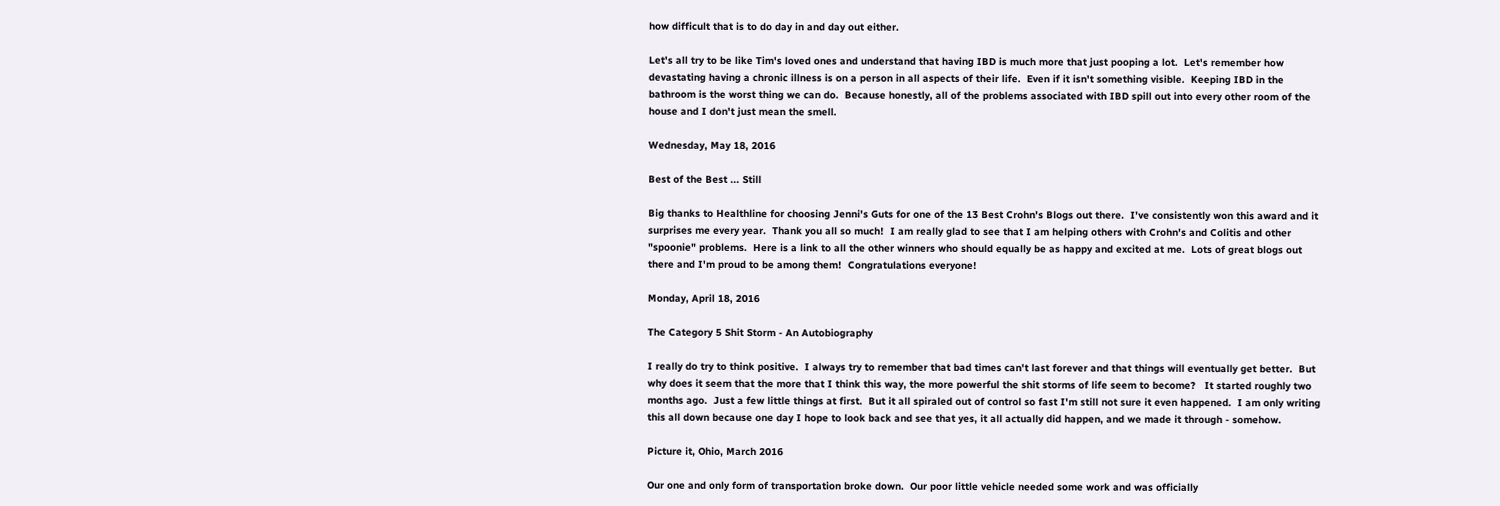how difficult that is to do day in and day out either.

Let's all try to be like Tim's loved ones and understand that having IBD is much more that just pooping a lot.  Let's remember how devastating having a chronic illness is on a person in all aspects of their life.  Even if it isn't something visible.  Keeping IBD in the bathroom is the worst thing we can do.  Because honestly, all of the problems associated with IBD spill out into every other room of the house and I don't just mean the smell.

Wednesday, May 18, 2016

Best of the Best ... Still

Big thanks to Healthline for choosing Jenni's Guts for one of the 13 Best Crohn's Blogs out there.  I've consistently won this award and it surprises me every year.  Thank you all so much!  I am really glad to see that I am helping others with Crohn's and Colitis and other "spoonie" problems.  Here is a link to all the other winners who should equally be as happy and excited at me.  Lots of great blogs out there and I'm proud to be among them!  Congratulations everyone!

Monday, April 18, 2016

The Category 5 Shit Storm - An Autobiography

I really do try to think positive.  I always try to remember that bad times can't last forever and that things will eventually get better.  But why does it seem that the more that I think this way, the more powerful the shit storms of life seem to become?   It started roughly two months ago.  Just a few little things at first.  But it all spiraled out of control so fast I'm still not sure it even happened.  I am only writing this all down because one day I hope to look back and see that yes, it all actually did happen, and we made it through - somehow.

Picture it, Ohio, March 2016

Our one and only form of transportation broke down.  Our poor little vehicle needed some work and was officially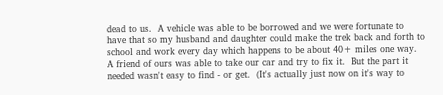dead to us.  A vehicle was able to be borrowed and we were fortunate to have that so my husband and daughter could make the trek back and forth to school and work every day which happens to be about 40+ miles one way.  A friend of ours was able to take our car and try to fix it.  But the part it needed wasn't easy to find - or get.  (It's actually just now on it's way to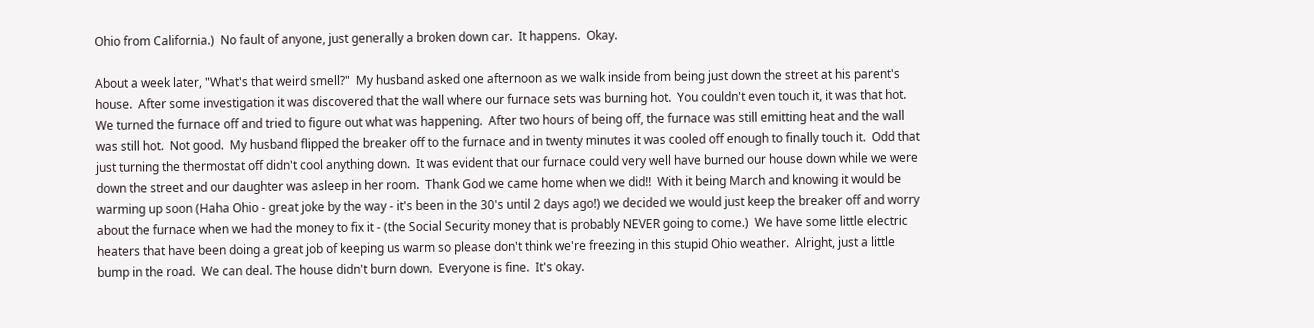Ohio from California.)  No fault of anyone, just generally a broken down car.  It happens.  Okay.

About a week later, "What's that weird smell?"  My husband asked one afternoon as we walk inside from being just down the street at his parent's house.  After some investigation it was discovered that the wall where our furnace sets was burning hot.  You couldn't even touch it, it was that hot.  We turned the furnace off and tried to figure out what was happening.  After two hours of being off, the furnace was still emitting heat and the wall was still hot.  Not good.  My husband flipped the breaker off to the furnace and in twenty minutes it was cooled off enough to finally touch it.  Odd that just turning the thermostat off didn't cool anything down.  It was evident that our furnace could very well have burned our house down while we were down the street and our daughter was asleep in her room.  Thank God we came home when we did!!  With it being March and knowing it would be warming up soon (Haha Ohio - great joke by the way - it's been in the 30's until 2 days ago!) we decided we would just keep the breaker off and worry about the furnace when we had the money to fix it - (the Social Security money that is probably NEVER going to come.)  We have some little electric heaters that have been doing a great job of keeping us warm so please don't think we're freezing in this stupid Ohio weather.  Alright, just a little bump in the road.  We can deal. The house didn't burn down.  Everyone is fine.  It's okay.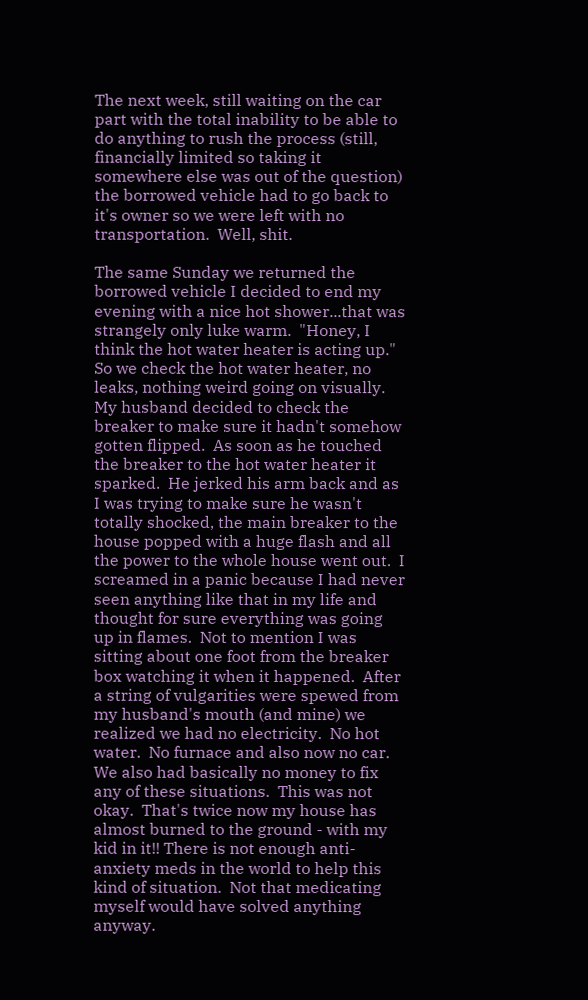The next week, still waiting on the car part with the total inability to be able to do anything to rush the process (still, financially limited so taking it somewhere else was out of the question) the borrowed vehicle had to go back to it's owner so we were left with no transportation.  Well, shit.

The same Sunday we returned the borrowed vehicle I decided to end my evening with a nice hot shower...that was strangely only luke warm.  "Honey, I think the hot water heater is acting up."  So we check the hot water heater, no leaks, nothing weird going on visually.  My husband decided to check the breaker to make sure it hadn't somehow gotten flipped.  As soon as he touched the breaker to the hot water heater it sparked.  He jerked his arm back and as I was trying to make sure he wasn't totally shocked, the main breaker to the house popped with a huge flash and all the power to the whole house went out.  I screamed in a panic because I had never seen anything like that in my life and thought for sure everything was going up in flames.  Not to mention I was sitting about one foot from the breaker box watching it when it happened.  After a string of vulgarities were spewed from my husband's mouth (and mine) we realized we had no electricity.  No hot water.  No furnace and also now no car.  We also had basically no money to fix any of these situations.  This was not okay.  That's twice now my house has almost burned to the ground - with my kid in it!! There is not enough anti-anxiety meds in the world to help this kind of situation.  Not that medicating myself would have solved anything anyway.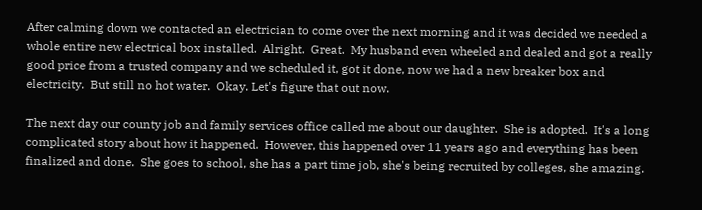After calming down we contacted an electrician to come over the next morning and it was decided we needed a whole entire new electrical box installed.  Alright.  Great.  My husband even wheeled and dealed and got a really good price from a trusted company and we scheduled it, got it done, now we had a new breaker box and electricity.  But still no hot water.  Okay. Let's figure that out now.

The next day our county job and family services office called me about our daughter.  She is adopted.  It's a long complicated story about how it happened.  However, this happened over 11 years ago and everything has been finalized and done.  She goes to school, she has a part time job, she's being recruited by colleges, she amazing.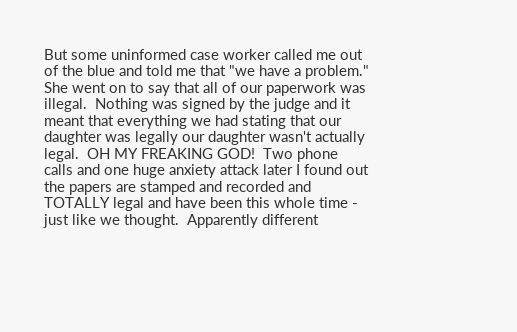But some uninformed case worker called me out of the blue and told me that "we have a problem."  She went on to say that all of our paperwork was illegal.  Nothing was signed by the judge and it meant that everything we had stating that our daughter was legally our daughter wasn't actually legal.  OH MY FREAKING GOD!  Two phone calls and one huge anxiety attack later I found out the papers are stamped and recorded and TOTALLY legal and have been this whole time - just like we thought.  Apparently different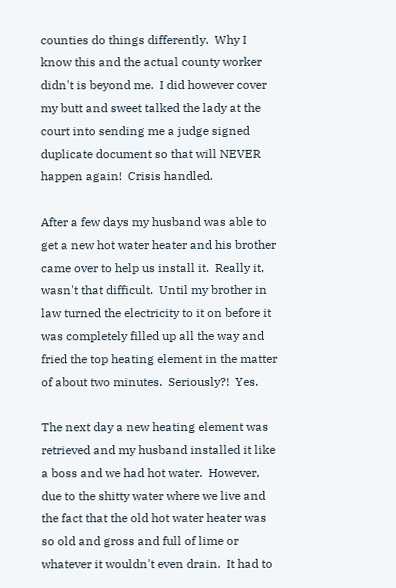counties do things differently.  Why I know this and the actual county worker didn't is beyond me.  I did however cover my butt and sweet talked the lady at the court into sending me a judge signed duplicate document so that will NEVER happen again!  Crisis handled.

After a few days my husband was able to get a new hot water heater and his brother came over to help us install it.  Really it, wasn't that difficult.  Until my brother in law turned the electricity to it on before it was completely filled up all the way and fried the top heating element in the matter of about two minutes.  Seriously?!  Yes.

The next day a new heating element was retrieved and my husband installed it like a boss and we had hot water.  However, due to the shitty water where we live and the fact that the old hot water heater was so old and gross and full of lime or whatever it wouldn't even drain.  It had to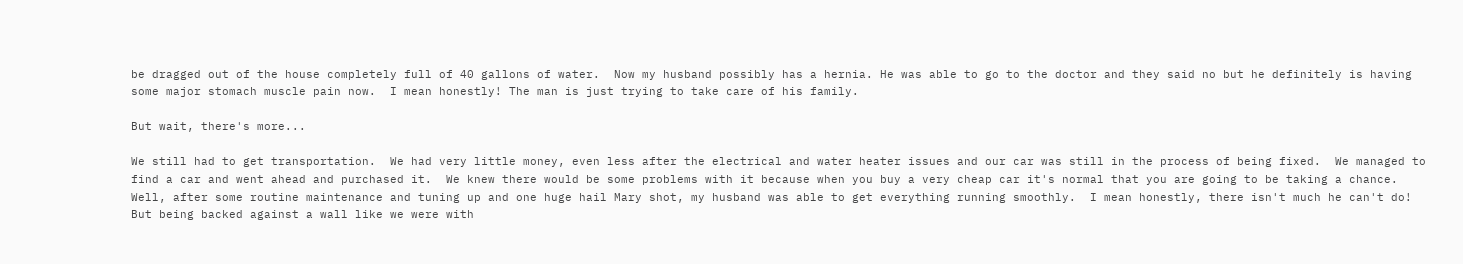be dragged out of the house completely full of 40 gallons of water.  Now my husband possibly has a hernia. He was able to go to the doctor and they said no but he definitely is having some major stomach muscle pain now.  I mean honestly! The man is just trying to take care of his family.

But wait, there's more...

We still had to get transportation.  We had very little money, even less after the electrical and water heater issues and our car was still in the process of being fixed.  We managed to find a car and went ahead and purchased it.  We knew there would be some problems with it because when you buy a very cheap car it's normal that you are going to be taking a chance.  Well, after some routine maintenance and tuning up and one huge hail Mary shot, my husband was able to get everything running smoothly.  I mean honestly, there isn't much he can't do!  But being backed against a wall like we were with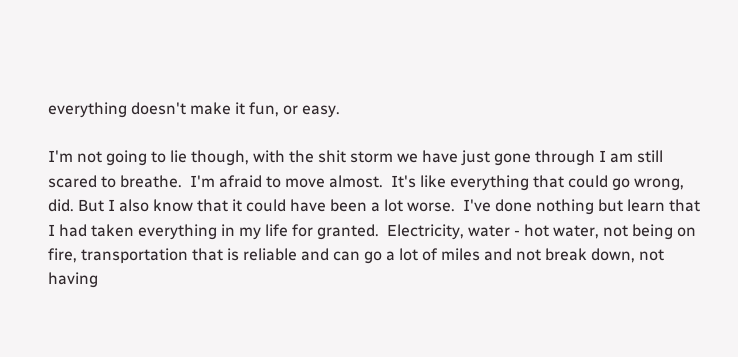everything doesn't make it fun, or easy.

I'm not going to lie though, with the shit storm we have just gone through I am still scared to breathe.  I'm afraid to move almost.  It's like everything that could go wrong, did. But I also know that it could have been a lot worse.  I've done nothing but learn that I had taken everything in my life for granted.  Electricity, water - hot water, not being on fire, transportation that is reliable and can go a lot of miles and not break down, not having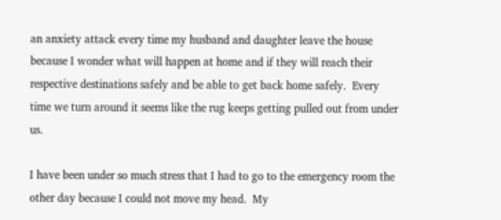an anxiety attack every time my husband and daughter leave the house because I wonder what will happen at home and if they will reach their respective destinations safely and be able to get back home safely.  Every time we turn around it seems like the rug keeps getting pulled out from under us.

I have been under so much stress that I had to go to the emergency room the other day because I could not move my head.  My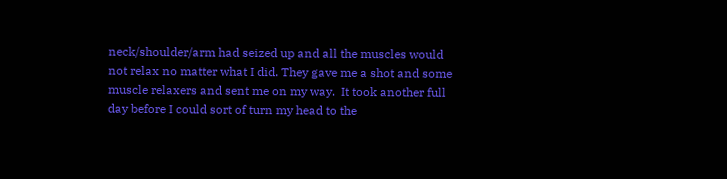neck/shoulder/arm had seized up and all the muscles would not relax no matter what I did. They gave me a shot and some muscle relaxers and sent me on my way.  It took another full day before I could sort of turn my head to the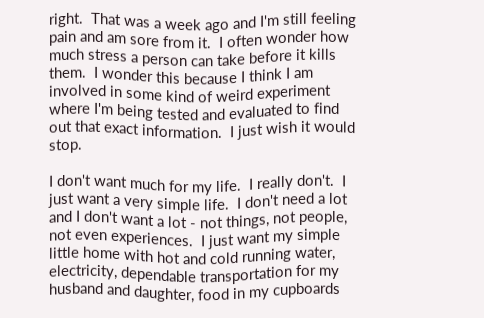right.  That was a week ago and I'm still feeling pain and am sore from it.  I often wonder how much stress a person can take before it kills them.  I wonder this because I think I am involved in some kind of weird experiment where I'm being tested and evaluated to find out that exact information.  I just wish it would stop.

I don't want much for my life.  I really don't.  I just want a very simple life.  I don't need a lot and I don't want a lot - not things, not people, not even experiences.  I just want my simple little home with hot and cold running water, electricity, dependable transportation for my husband and daughter, food in my cupboards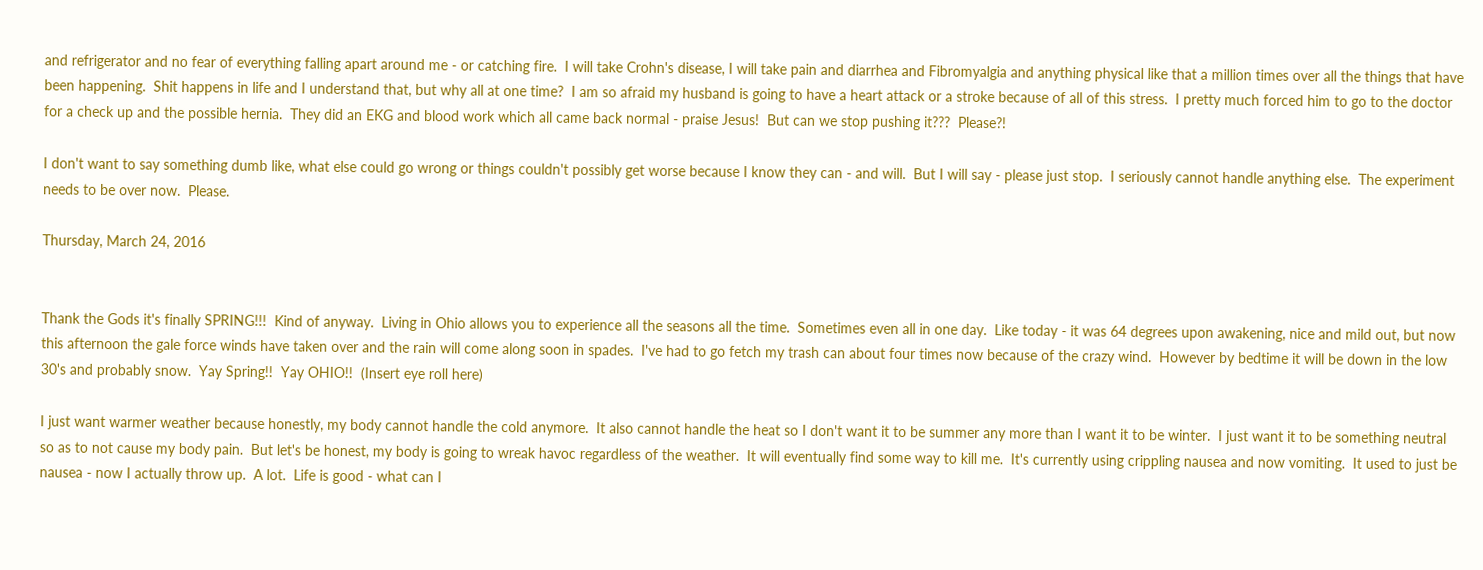and refrigerator and no fear of everything falling apart around me - or catching fire.  I will take Crohn's disease, I will take pain and diarrhea and Fibromyalgia and anything physical like that a million times over all the things that have been happening.  Shit happens in life and I understand that, but why all at one time?  I am so afraid my husband is going to have a heart attack or a stroke because of all of this stress.  I pretty much forced him to go to the doctor for a check up and the possible hernia.  They did an EKG and blood work which all came back normal - praise Jesus!  But can we stop pushing it???  Please?!

I don't want to say something dumb like, what else could go wrong or things couldn't possibly get worse because I know they can - and will.  But I will say - please just stop.  I seriously cannot handle anything else.  The experiment needs to be over now.  Please.

Thursday, March 24, 2016


Thank the Gods it's finally SPRING!!!  Kind of anyway.  Living in Ohio allows you to experience all the seasons all the time.  Sometimes even all in one day.  Like today - it was 64 degrees upon awakening, nice and mild out, but now this afternoon the gale force winds have taken over and the rain will come along soon in spades.  I've had to go fetch my trash can about four times now because of the crazy wind.  However by bedtime it will be down in the low 30's and probably snow.  Yay Spring!!  Yay OHIO!!  (Insert eye roll here)

I just want warmer weather because honestly, my body cannot handle the cold anymore.  It also cannot handle the heat so I don't want it to be summer any more than I want it to be winter.  I just want it to be something neutral so as to not cause my body pain.  But let's be honest, my body is going to wreak havoc regardless of the weather.  It will eventually find some way to kill me.  It's currently using crippling nausea and now vomiting.  It used to just be nausea - now I actually throw up.  A lot.  Life is good - what can I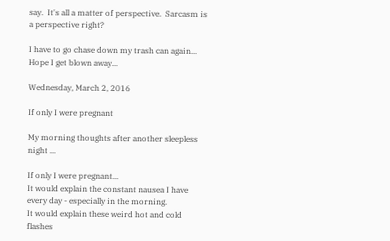say.  It's all a matter of perspective.  Sarcasm is a perspective right?

I have to go chase down my trash can again...  Hope I get blown away...

Wednesday, March 2, 2016

If only I were pregnant

My morning thoughts after another sleepless night ...

If only I were pregnant...
It would explain the constant nausea I have every day - especially in the morning.
It would explain these weird hot and cold flashes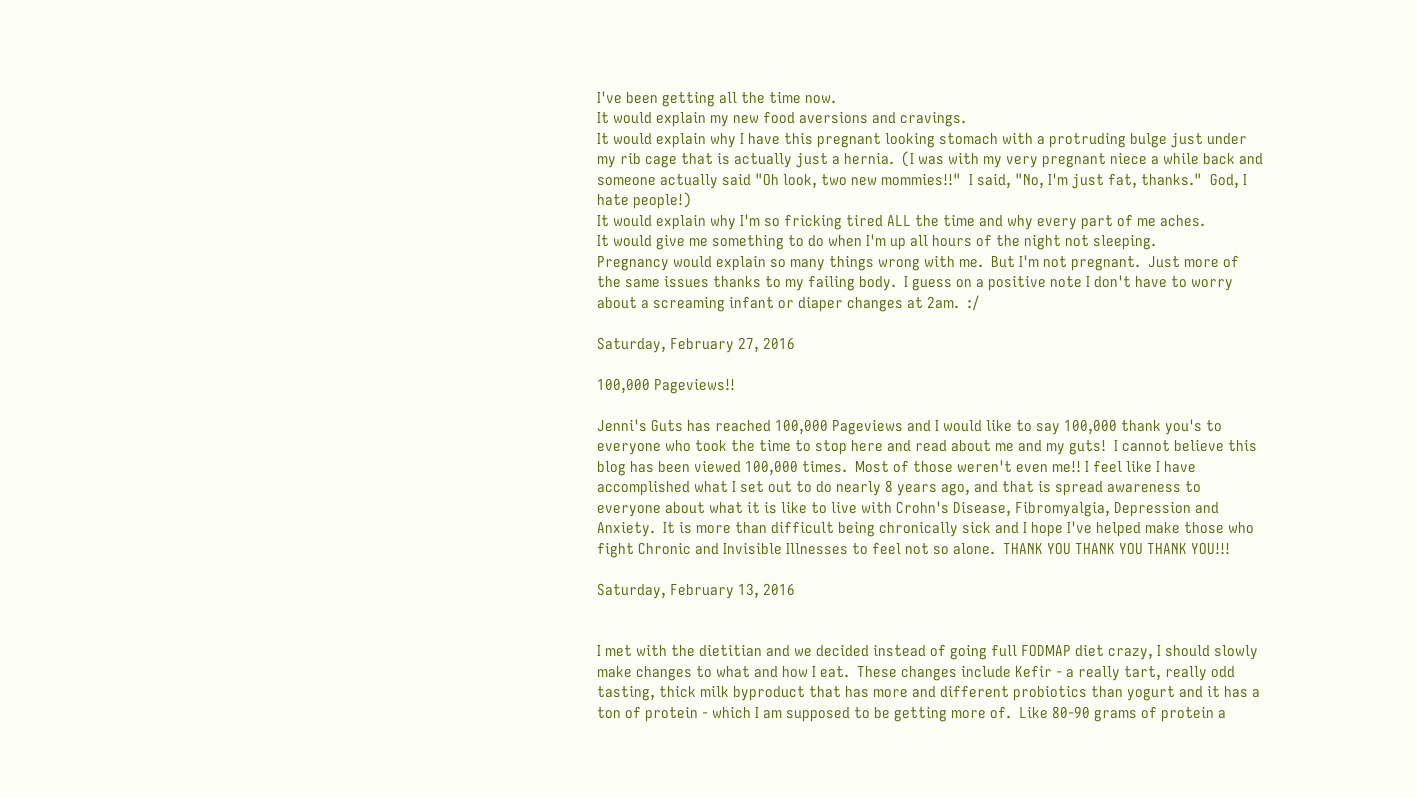I've been getting all the time now.
It would explain my new food aversions and cravings.
It would explain why I have this pregnant looking stomach with a protruding bulge just under my rib cage that is actually just a hernia.  (I was with my very pregnant niece a while back and someone actually said "Oh look, two new mommies!!"  I said, "No, I'm just fat, thanks."  God, I hate people!)
It would explain why I'm so fricking tired ALL the time and why every part of me aches.
It would give me something to do when I'm up all hours of the night not sleeping.
Pregnancy would explain so many things wrong with me.  But I'm not pregnant.  Just more of the same issues thanks to my failing body.  I guess on a positive note I don't have to worry about a screaming infant or diaper changes at 2am.  :/

Saturday, February 27, 2016

100,000 Pageviews!!

Jenni's Guts has reached 100,000 Pageviews and I would like to say 100,000 thank you's to everyone who took the time to stop here and read about me and my guts!  I cannot believe this blog has been viewed 100,000 times.  Most of those weren't even me!! I feel like I have accomplished what I set out to do nearly 8 years ago, and that is spread awareness to everyone about what it is like to live with Crohn's Disease, Fibromyalgia, Depression and Anxiety.  It is more than difficult being chronically sick and I hope I've helped make those who fight Chronic and Invisible Illnesses to feel not so alone.  THANK YOU THANK YOU THANK YOU!!!

Saturday, February 13, 2016


I met with the dietitian and we decided instead of going full FODMAP diet crazy, I should slowly make changes to what and how I eat.  These changes include Kefir - a really tart, really odd tasting, thick milk byproduct that has more and different probiotics than yogurt and it has a ton of protein - which I am supposed to be getting more of.  Like 80-90 grams of protein a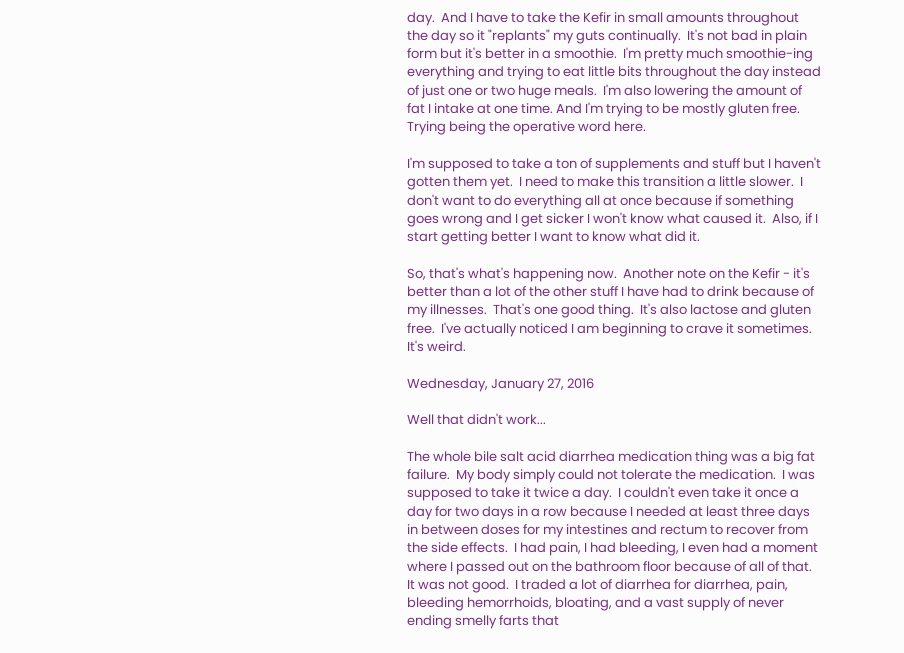day.  And I have to take the Kefir in small amounts throughout the day so it "replants" my guts continually.  It's not bad in plain form but it's better in a smoothie.  I'm pretty much smoothie-ing everything and trying to eat little bits throughout the day instead of just one or two huge meals.  I'm also lowering the amount of fat I intake at one time. And I'm trying to be mostly gluten free. Trying being the operative word here.

I'm supposed to take a ton of supplements and stuff but I haven't gotten them yet.  I need to make this transition a little slower.  I don't want to do everything all at once because if something goes wrong and I get sicker I won't know what caused it.  Also, if I start getting better I want to know what did it.

So, that's what's happening now.  Another note on the Kefir - it's better than a lot of the other stuff I have had to drink because of my illnesses.  That's one good thing.  It's also lactose and gluten free.  I've actually noticed I am beginning to crave it sometimes.  It's weird.

Wednesday, January 27, 2016

Well that didn't work...

The whole bile salt acid diarrhea medication thing was a big fat failure.  My body simply could not tolerate the medication.  I was supposed to take it twice a day.  I couldn't even take it once a day for two days in a row because I needed at least three days in between doses for my intestines and rectum to recover from the side effects.  I had pain, I had bleeding, I even had a moment where I passed out on the bathroom floor because of all of that.  It was not good.  I traded a lot of diarrhea for diarrhea, pain, bleeding hemorrhoids, bloating, and a vast supply of never ending smelly farts that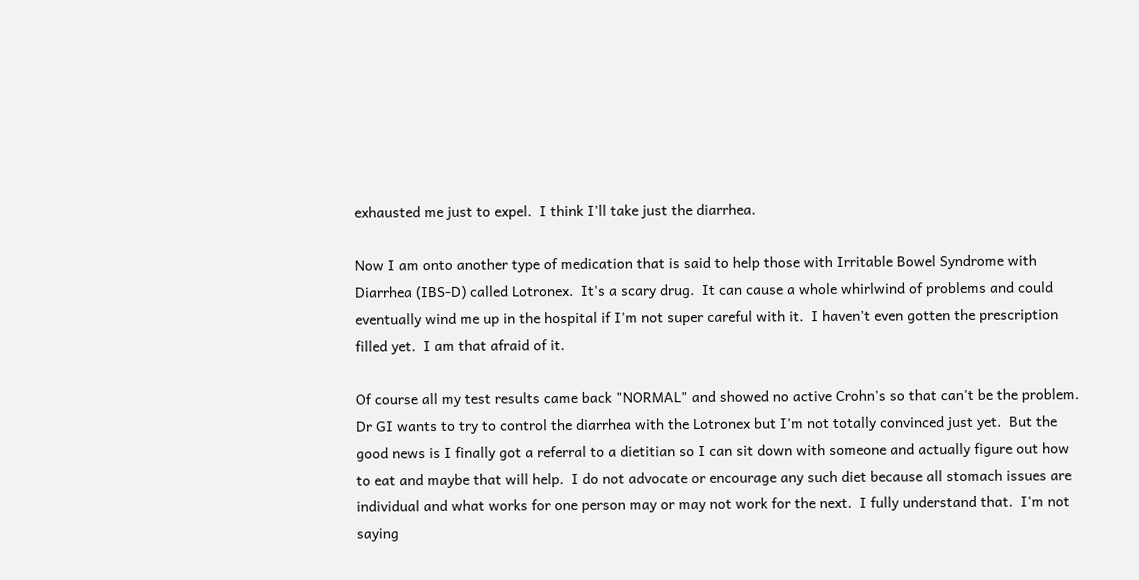exhausted me just to expel.  I think I'll take just the diarrhea.

Now I am onto another type of medication that is said to help those with Irritable Bowel Syndrome with Diarrhea (IBS-D) called Lotronex.  It's a scary drug.  It can cause a whole whirlwind of problems and could eventually wind me up in the hospital if I'm not super careful with it.  I haven't even gotten the prescription filled yet.  I am that afraid of it.

Of course all my test results came back "NORMAL" and showed no active Crohn's so that can't be the problem.  Dr GI wants to try to control the diarrhea with the Lotronex but I'm not totally convinced just yet.  But the good news is I finally got a referral to a dietitian so I can sit down with someone and actually figure out how to eat and maybe that will help.  I do not advocate or encourage any such diet because all stomach issues are individual and what works for one person may or may not work for the next.  I fully understand that.  I'm not saying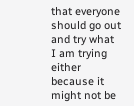that everyone should go out and try what I am trying either because it might not be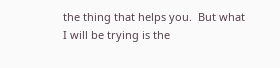the thing that helps you.  But what I will be trying is the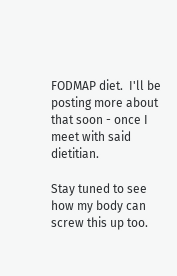FODMAP diet.  I'll be posting more about that soon - once I meet with said dietitian.

Stay tuned to see how my body can screw this up too.